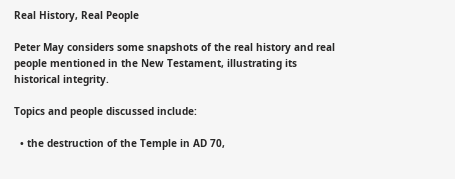Real History, Real People

Peter May considers some snapshots of the real history and real people mentioned in the New Testament, illustrating its historical integrity.

Topics and people discussed include:

  • the destruction of the Temple in AD 70,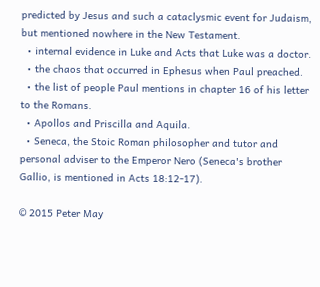predicted by Jesus and such a cataclysmic event for Judaism, but mentioned nowhere in the New Testament.
  • internal evidence in Luke and Acts that Luke was a doctor.
  • the chaos that occurred in Ephesus when Paul preached.
  • the list of people Paul mentions in chapter 16 of his letter to the Romans.
  • Apollos and Priscilla and Aquila.
  • Seneca, the Stoic Roman philosopher and tutor and personal adviser to the Emperor Nero (Seneca's brother Gallio, is mentioned in Acts 18:12-17).

© 2015 Peter May